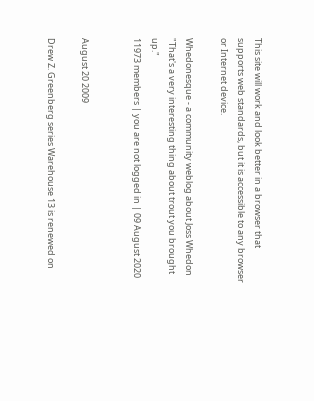This site will work and look better in a browser that supports web standards, but it is accessible to any browser or Internet device.

Whedonesque - a community weblog about Joss Whedon
"That's a very interesting thing about trout you brought up."
11973 members | you are not logged in | 09 August 2020


August 20 2009

Drew Z. Greenberg series Warehouse 13 is renewed on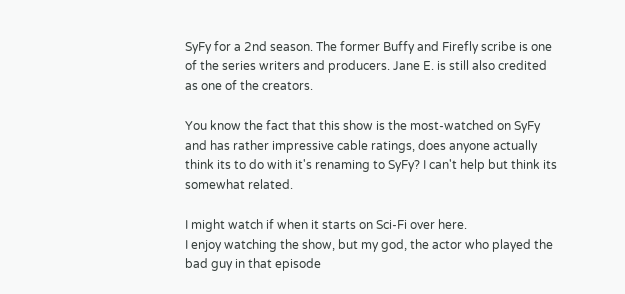SyFy for a 2nd season. The former Buffy and Firefly scribe is one of the series writers and producers. Jane E. is still also credited as one of the creators.

You know the fact that this show is the most-watched on SyFy and has rather impressive cable ratings, does anyone actually think its to do with it's renaming to SyFy? I can't help but think its somewhat related.

I might watch if when it starts on Sci-Fi over here.
I enjoy watching the show, but my god, the actor who played the bad guy in that episode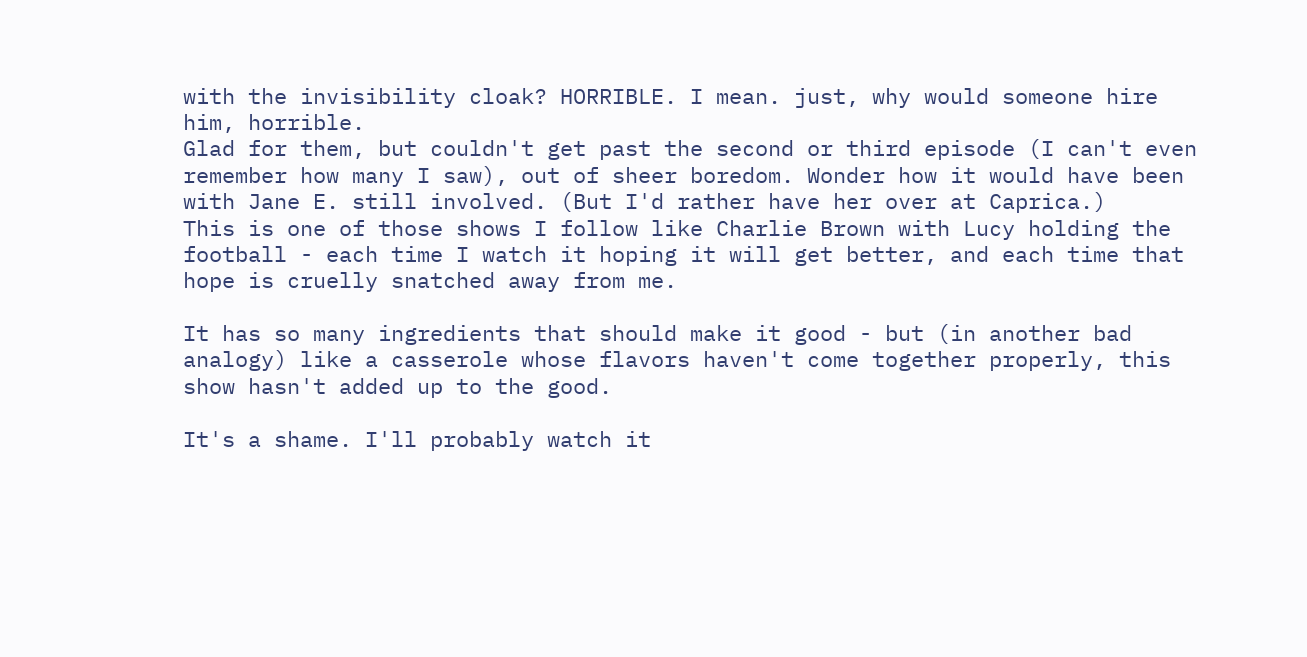with the invisibility cloak? HORRIBLE. I mean. just, why would someone hire him, horrible.
Glad for them, but couldn't get past the second or third episode (I can't even remember how many I saw), out of sheer boredom. Wonder how it would have been with Jane E. still involved. (But I'd rather have her over at Caprica.)
This is one of those shows I follow like Charlie Brown with Lucy holding the football - each time I watch it hoping it will get better, and each time that hope is cruelly snatched away from me.

It has so many ingredients that should make it good - but (in another bad analogy) like a casserole whose flavors haven't come together properly, this show hasn't added up to the good.

It's a shame. I'll probably watch it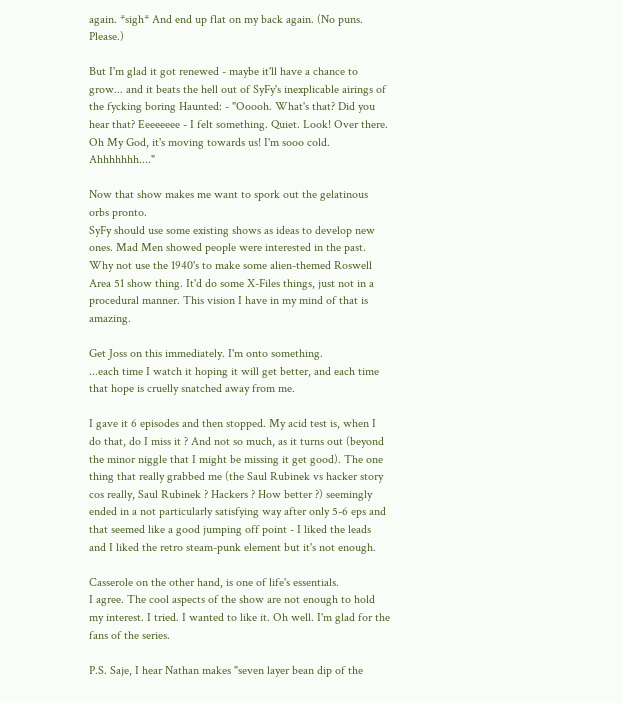again. *sigh* And end up flat on my back again. (No puns. Please.)

But I'm glad it got renewed - maybe it'll have a chance to grow... and it beats the hell out of SyFy's inexplicable airings of the fycking boring Haunted: - "Ooooh. What's that? Did you hear that? Eeeeeeee - I felt something. Quiet. Look! Over there. Oh My God, it's moving towards us! I'm sooo cold. Ahhhhhhh...."

Now that show makes me want to spork out the gelatinous orbs pronto.
SyFy should use some existing shows as ideas to develop new ones. Mad Men showed people were interested in the past. Why not use the 1940's to make some alien-themed Roswell Area 51 show thing. It'd do some X-Files things, just not in a procedural manner. This vision I have in my mind of that is amazing.

Get Joss on this immediately. I'm onto something.
...each time I watch it hoping it will get better, and each time that hope is cruelly snatched away from me.

I gave it 6 episodes and then stopped. My acid test is, when I do that, do I miss it ? And not so much, as it turns out (beyond the minor niggle that I might be missing it get good). The one thing that really grabbed me (the Saul Rubinek vs hacker story cos really, Saul Rubinek ? Hackers ? How better ?) seemingly ended in a not particularly satisfying way after only 5-6 eps and that seemed like a good jumping off point - I liked the leads and I liked the retro steam-punk element but it's not enough.

Casserole on the other hand, is one of life's essentials.
I agree. The cool aspects of the show are not enough to hold my interest. I tried. I wanted to like it. Oh well. I'm glad for the fans of the series.

P.S. Saje, I hear Nathan makes "seven layer bean dip of the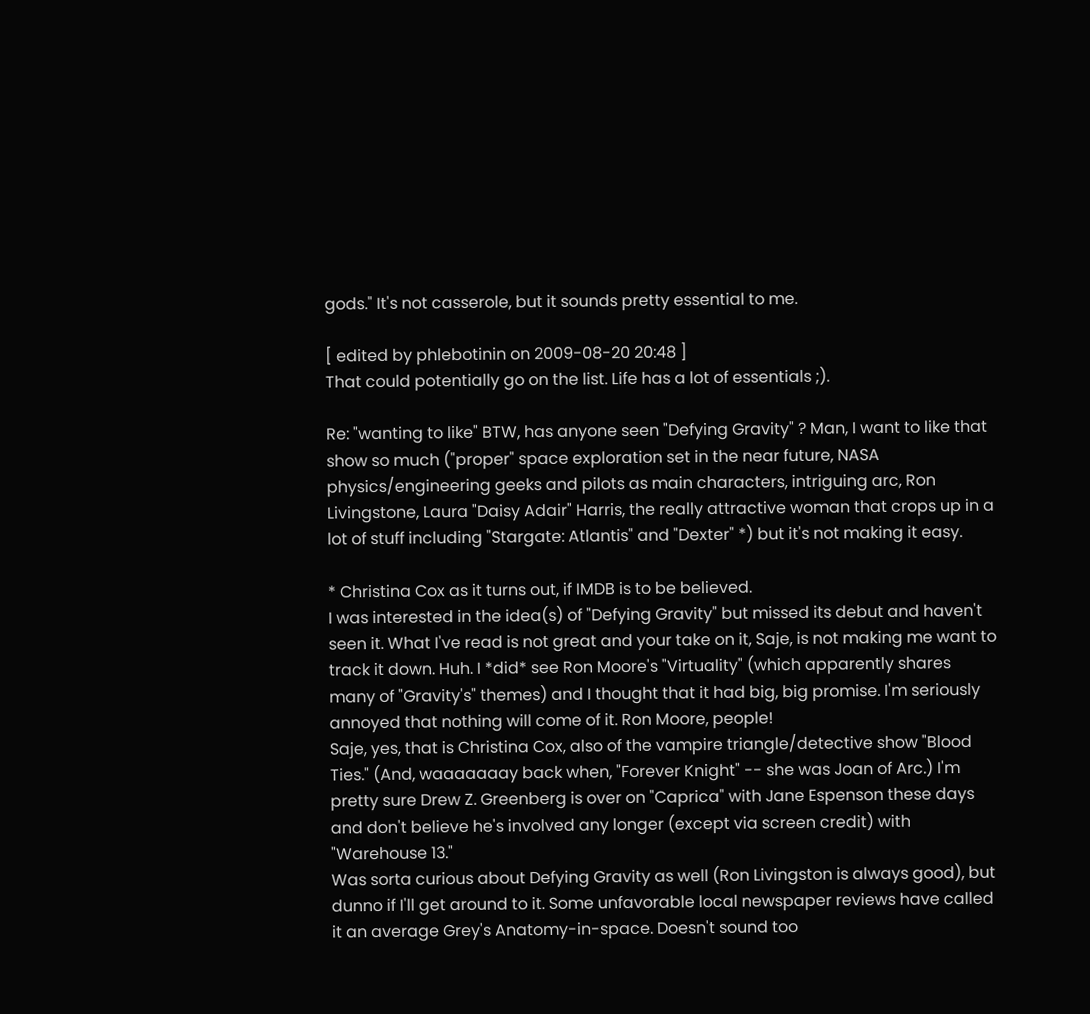gods." It's not casserole, but it sounds pretty essential to me.

[ edited by phlebotinin on 2009-08-20 20:48 ]
That could potentially go on the list. Life has a lot of essentials ;).

Re: "wanting to like" BTW, has anyone seen "Defying Gravity" ? Man, I want to like that show so much ("proper" space exploration set in the near future, NASA physics/engineering geeks and pilots as main characters, intriguing arc, Ron Livingstone, Laura "Daisy Adair" Harris, the really attractive woman that crops up in a lot of stuff including "Stargate: Atlantis" and "Dexter" *) but it's not making it easy.

* Christina Cox as it turns out, if IMDB is to be believed.
I was interested in the idea(s) of "Defying Gravity" but missed its debut and haven't seen it. What I've read is not great and your take on it, Saje, is not making me want to track it down. Huh. I *did* see Ron Moore's "Virtuality" (which apparently shares many of "Gravity's" themes) and I thought that it had big, big promise. I'm seriously annoyed that nothing will come of it. Ron Moore, people!
Saje, yes, that is Christina Cox, also of the vampire triangle/detective show "Blood Ties." (And, waaaaaaay back when, "Forever Knight" -- she was Joan of Arc.) I'm pretty sure Drew Z. Greenberg is over on "Caprica" with Jane Espenson these days and don't believe he's involved any longer (except via screen credit) with "Warehouse 13."
Was sorta curious about Defying Gravity as well (Ron Livingston is always good), but dunno if I'll get around to it. Some unfavorable local newspaper reviews have called it an average Grey's Anatomy-in-space. Doesn't sound too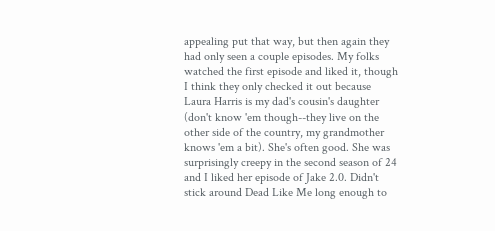appealing put that way, but then again they had only seen a couple episodes. My folks watched the first episode and liked it, though I think they only checked it out because Laura Harris is my dad's cousin's daughter (don't know 'em though--they live on the other side of the country, my grandmother knows 'em a bit). She's often good. She was surprisingly creepy in the second season of 24 and I liked her episode of Jake 2.0. Didn't stick around Dead Like Me long enough to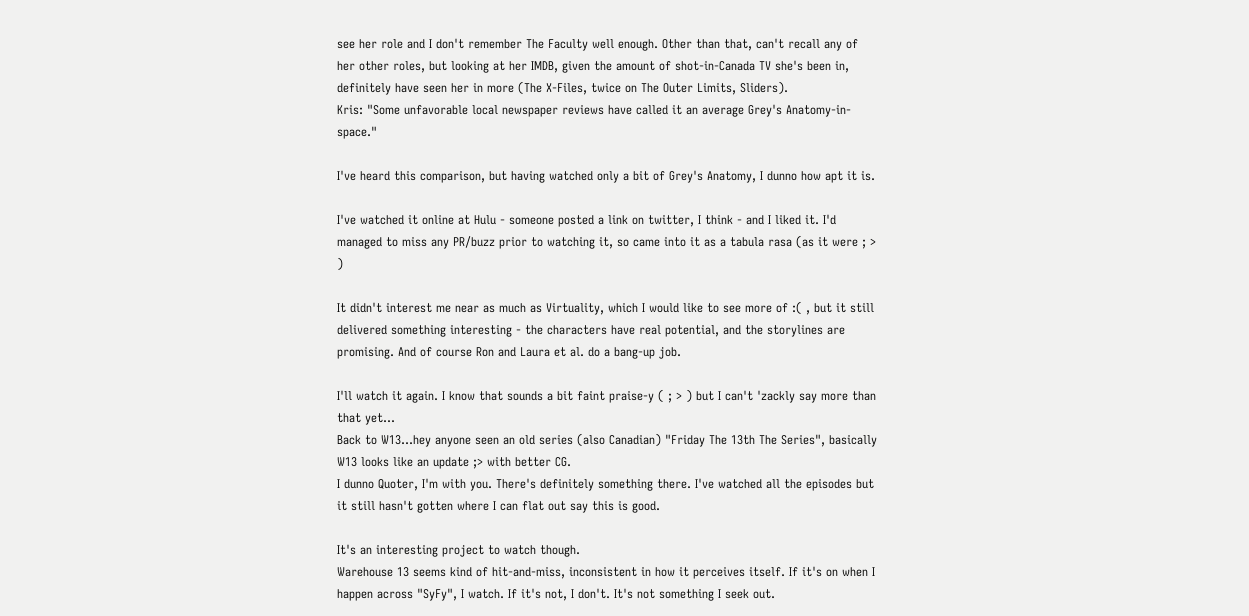see her role and I don't remember The Faculty well enough. Other than that, can't recall any of her other roles, but looking at her IMDB, given the amount of shot-in-Canada TV she's been in, definitely have seen her in more (The X-Files, twice on The Outer Limits, Sliders).
Kris: "Some unfavorable local newspaper reviews have called it an average Grey's Anatomy-in-space."

I've heard this comparison, but having watched only a bit of Grey's Anatomy, I dunno how apt it is.

I've watched it online at Hulu - someone posted a link on twitter, I think - and I liked it. I'd managed to miss any PR/buzz prior to watching it, so came into it as a tabula rasa (as it were ; > )

It didn't interest me near as much as Virtuality, which I would like to see more of :( , but it still delivered something interesting - the characters have real potential, and the storylines are promising. And of course Ron and Laura et al. do a bang-up job.

I'll watch it again. I know that sounds a bit faint praise-y ( ; > ) but I can't 'zackly say more than that yet...
Back to W13...hey anyone seen an old series (also Canadian) "Friday The 13th The Series", basically W13 looks like an update ;> with better CG.
I dunno Quoter, I'm with you. There's definitely something there. I've watched all the episodes but it still hasn't gotten where I can flat out say this is good.

It's an interesting project to watch though.
Warehouse 13 seems kind of hit-and-miss, inconsistent in how it perceives itself. If it's on when I happen across "SyFy", I watch. If it's not, I don't. It's not something I seek out.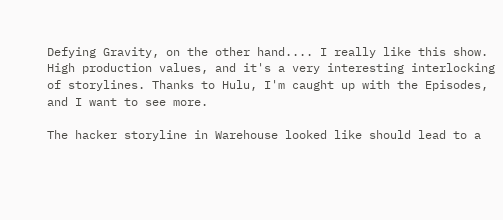Defying Gravity, on the other hand.... I really like this show. High production values, and it's a very interesting interlocking of storylines. Thanks to Hulu, I'm caught up with the Episodes, and I want to see more.

The hacker storyline in Warehouse looked like should lead to a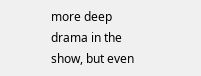more deep drama in the show, but even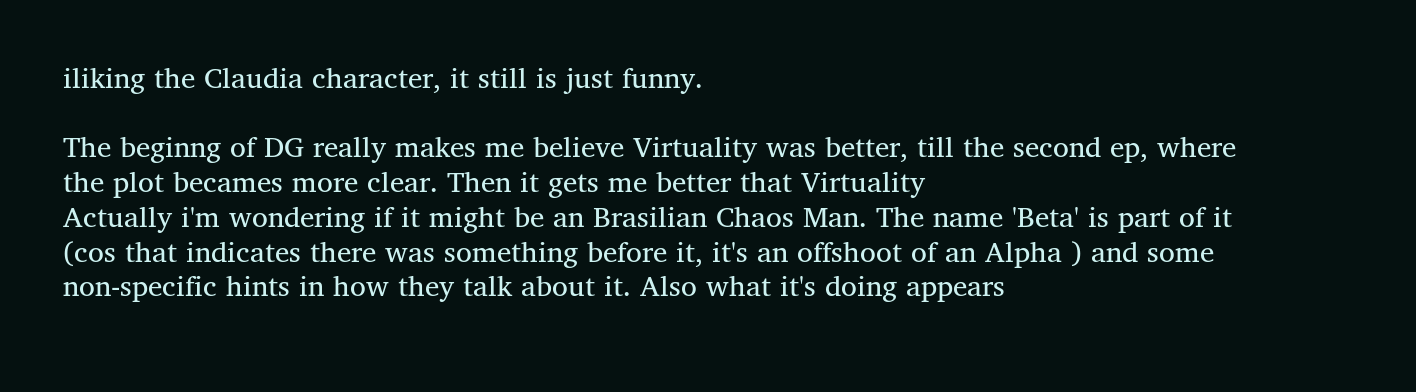iliking the Claudia character, it still is just funny.

The beginng of DG really makes me believe Virtuality was better, till the second ep, where the plot becames more clear. Then it gets me better that Virtuality
Actually i'm wondering if it might be an Brasilian Chaos Man. The name 'Beta' is part of it (cos that indicates there was something before it, it's an offshoot of an Alpha ) and some non-specific hints in how they talk about it. Also what it's doing appears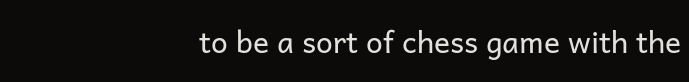to be a sort of chess game with the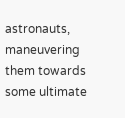astronauts, maneuvering them towards some ultimate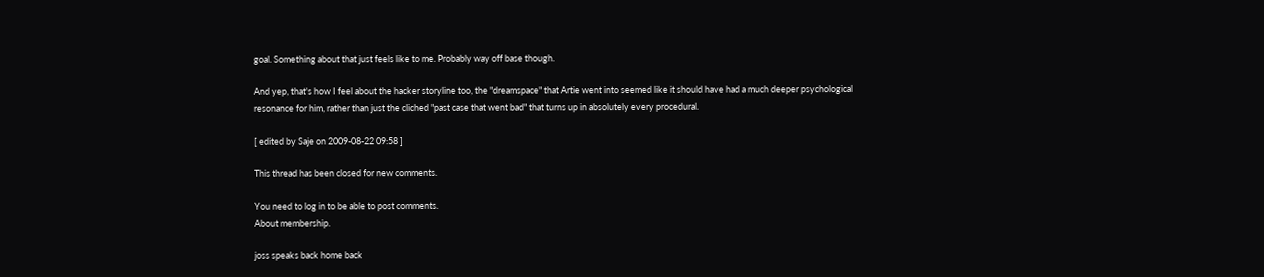goal. Something about that just feels like to me. Probably way off base though.

And yep, that's how I feel about the hacker storyline too, the "dreamspace" that Artie went into seemed like it should have had a much deeper psychological resonance for him, rather than just the cliched "past case that went bad" that turns up in absolutely every procedural.

[ edited by Saje on 2009-08-22 09:58 ]

This thread has been closed for new comments.

You need to log in to be able to post comments.
About membership.

joss speaks back home back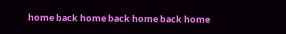home back home back home back home